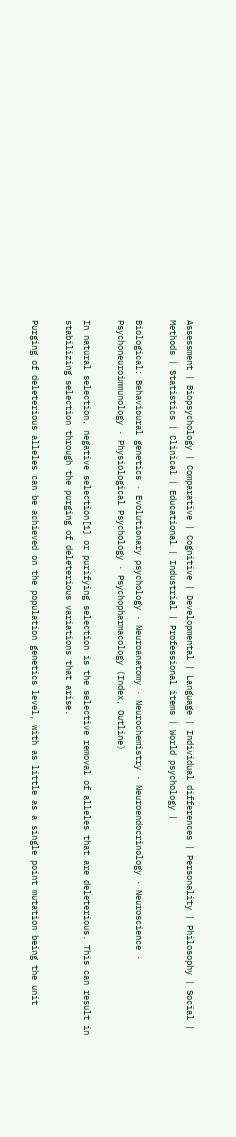Assessment | Biopsychology | Comparative | Cognitive | Developmental | Language | Individual differences | Personality | Philosophy | Social |
Methods | Statistics | Clinical | Educational | Industrial | Professional items | World psychology |

Biological: Behavioural genetics · Evolutionary psychology · Neuroanatomy · Neurochemistry · Neuroendocrinology · Neuroscience · Psychoneuroimmunology · Physiological Psychology · Psychopharmacology (Index, Outline)

In natural selection, negative selection[1] or purifying selection is the selective removal of alleles that are deleterious. This can result in stabilizing selection through the purging of deleterious variations that arise.

Purging of deleterious alleles can be achieved on the population genetics level, with as little as a single point mutation being the unit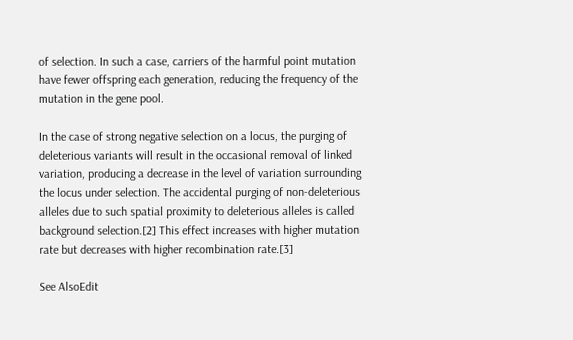of selection. In such a case, carriers of the harmful point mutation have fewer offspring each generation, reducing the frequency of the mutation in the gene pool.

In the case of strong negative selection on a locus, the purging of deleterious variants will result in the occasional removal of linked variation, producing a decrease in the level of variation surrounding the locus under selection. The accidental purging of non-deleterious alleles due to such spatial proximity to deleterious alleles is called background selection.[2] This effect increases with higher mutation rate but decreases with higher recombination rate.[3]

See AlsoEdit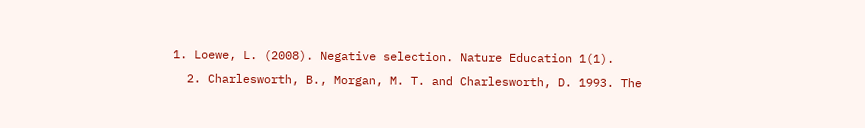1. Loewe, L. (2008). Negative selection. Nature Education 1(1).
  2. Charlesworth, B., Morgan, M. T. and Charlesworth, D. 1993. The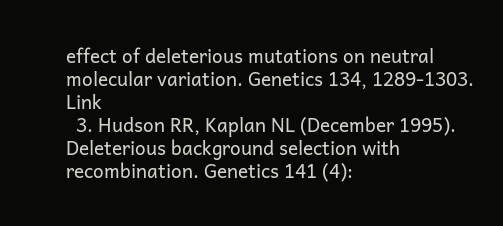effect of deleterious mutations on neutral molecular variation. Genetics 134, 1289-1303. Link
  3. Hudson RR, Kaplan NL (December 1995). Deleterious background selection with recombination. Genetics 141 (4):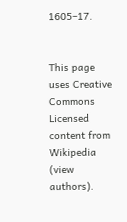1605–17.


This page uses Creative Commons Licensed content from Wikipedia (view authors).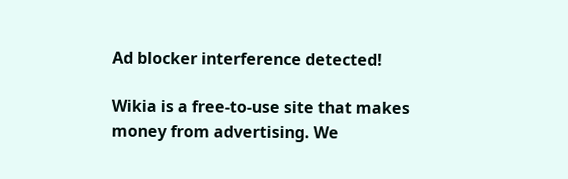Ad blocker interference detected!

Wikia is a free-to-use site that makes money from advertising. We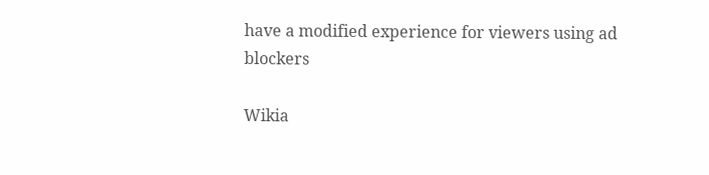have a modified experience for viewers using ad blockers

Wikia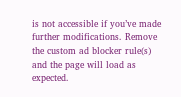is not accessible if you’ve made further modifications. Remove the custom ad blocker rule(s) and the page will load as expected.